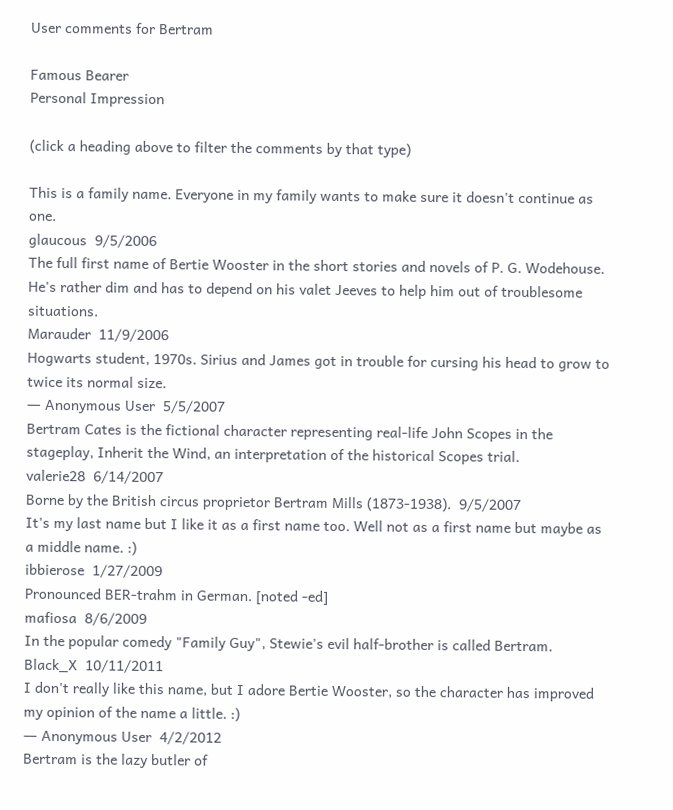User comments for Bertram

Famous Bearer
Personal Impression

(click a heading above to filter the comments by that type)

This is a family name. Everyone in my family wants to make sure it doesn't continue as one.
glaucous  9/5/2006
The full first name of Bertie Wooster in the short stories and novels of P. G. Wodehouse. He's rather dim and has to depend on his valet Jeeves to help him out of troublesome situations.
Marauder  11/9/2006
Hogwarts student, 1970s. Sirius and James got in trouble for cursing his head to grow to twice its normal size.
― Anonymous User  5/5/2007
Bertram Cates is the fictional character representing real-life John Scopes in the stageplay, Inherit the Wind, an interpretation of the historical Scopes trial.
valerie28  6/14/2007
Borne by the British circus proprietor Bertram Mills (1873-1938).  9/5/2007
It's my last name but I like it as a first name too. Well not as a first name but maybe as a middle name. :)
ibbierose  1/27/2009
Pronounced BER-trahm in German. [noted -ed]
mafiosa  8/6/2009
In the popular comedy "Family Guy", Stewie's evil half-brother is called Bertram.
Black_X  10/11/2011
I don't really like this name, but I adore Bertie Wooster, so the character has improved my opinion of the name a little. :)
― Anonymous User  4/2/2012
Bertram is the lazy butler of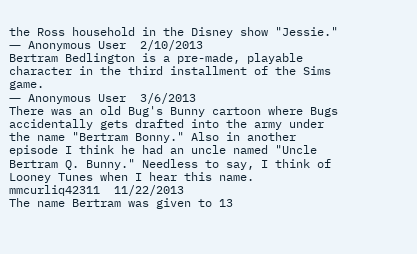the Ross household in the Disney show "Jessie."
― Anonymous User  2/10/2013
Bertram Bedlington is a pre-made, playable character in the third installment of the Sims game.
― Anonymous User  3/6/2013
There was an old Bug's Bunny cartoon where Bugs accidentally gets drafted into the army under the name "Bertram Bonny." Also in another episode I think he had an uncle named "Uncle Bertram Q. Bunny." Needless to say, I think of Looney Tunes when I hear this name.
mmcurliq42311  11/22/2013
The name Bertram was given to 13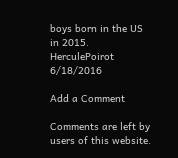boys born in the US in 2015.
HerculePoirot  6/18/2016

Add a Comment

Comments are left by users of this website.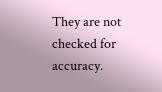They are not checked for accuracy.